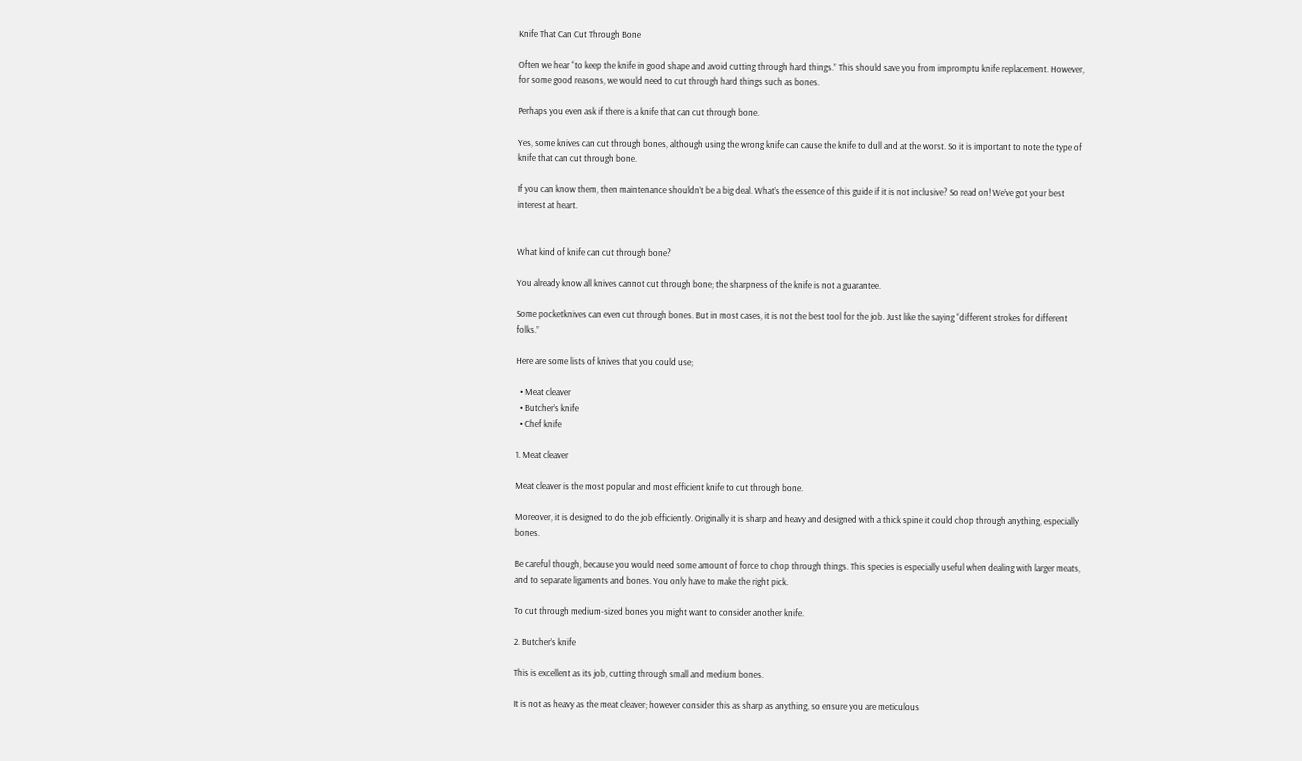Knife That Can Cut Through Bone

Often we hear “to keep the knife in good shape and avoid cutting through hard things.” This should save you from impromptu knife replacement. However, for some good reasons, we would need to cut through hard things such as bones.

Perhaps you even ask if there is a knife that can cut through bone.

Yes, some knives can cut through bones, although using the wrong knife can cause the knife to dull and at the worst. So it is important to note the type of knife that can cut through bone.

If you can know them, then maintenance shouldn’t be a big deal. What’s the essence of this guide if it is not inclusive? So read on! We’ve got your best interest at heart.


What kind of knife can cut through bone?

You already know all knives cannot cut through bone; the sharpness of the knife is not a guarantee.

Some pocketknives can even cut through bones. But in most cases, it is not the best tool for the job. Just like the saying “different strokes for different folks.”

Here are some lists of knives that you could use;

  • Meat cleaver
  • Butcher’s knife
  • Chef knife

1. Meat cleaver

Meat cleaver is the most popular and most efficient knife to cut through bone.

Moreover, it is designed to do the job efficiently. Originally it is sharp and heavy and designed with a thick spine it could chop through anything, especially bones.

Be careful though, because you would need some amount of force to chop through things. This species is especially useful when dealing with larger meats, and to separate ligaments and bones. You only have to make the right pick.

To cut through medium-sized bones you might want to consider another knife.

2. Butcher’s knife

This is excellent as its job, cutting through small and medium bones.

It is not as heavy as the meat cleaver; however consider this as sharp as anything, so ensure you are meticulous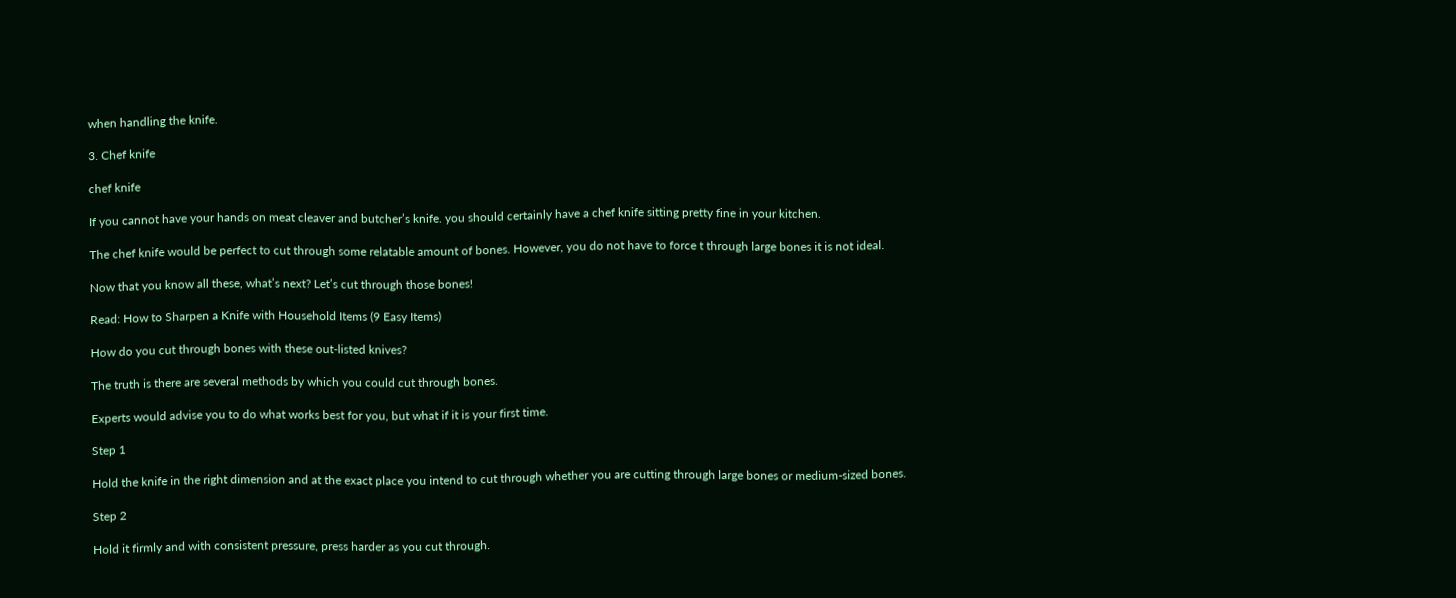when handling the knife.

3. Chef knife

chef knife

If you cannot have your hands on meat cleaver and butcher’s knife. you should certainly have a chef knife sitting pretty fine in your kitchen.

The chef knife would be perfect to cut through some relatable amount of bones. However, you do not have to force t through large bones it is not ideal.

Now that you know all these, what’s next? Let’s cut through those bones!

Read: How to Sharpen a Knife with Household Items (9 Easy Items)

How do you cut through bones with these out-listed knives?

The truth is there are several methods by which you could cut through bones.

Experts would advise you to do what works best for you, but what if it is your first time.

Step 1

Hold the knife in the right dimension and at the exact place you intend to cut through whether you are cutting through large bones or medium-sized bones.

Step 2

Hold it firmly and with consistent pressure, press harder as you cut through.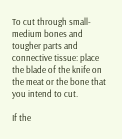To cut through small-medium bones and tougher parts and connective tissue: place the blade of the knife on the meat or the bone that you intend to cut.

If the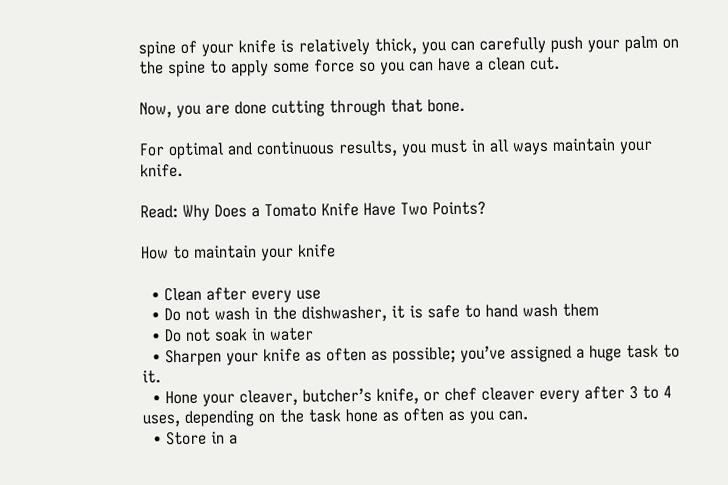spine of your knife is relatively thick, you can carefully push your palm on the spine to apply some force so you can have a clean cut.

Now, you are done cutting through that bone.

For optimal and continuous results, you must in all ways maintain your knife.

Read: Why Does a Tomato Knife Have Two Points?

How to maintain your knife

  • Clean after every use
  • Do not wash in the dishwasher, it is safe to hand wash them
  • Do not soak in water
  • Sharpen your knife as often as possible; you’ve assigned a huge task to it.
  • Hone your cleaver, butcher’s knife, or chef cleaver every after 3 to 4 uses, depending on the task hone as often as you can.
  • Store in a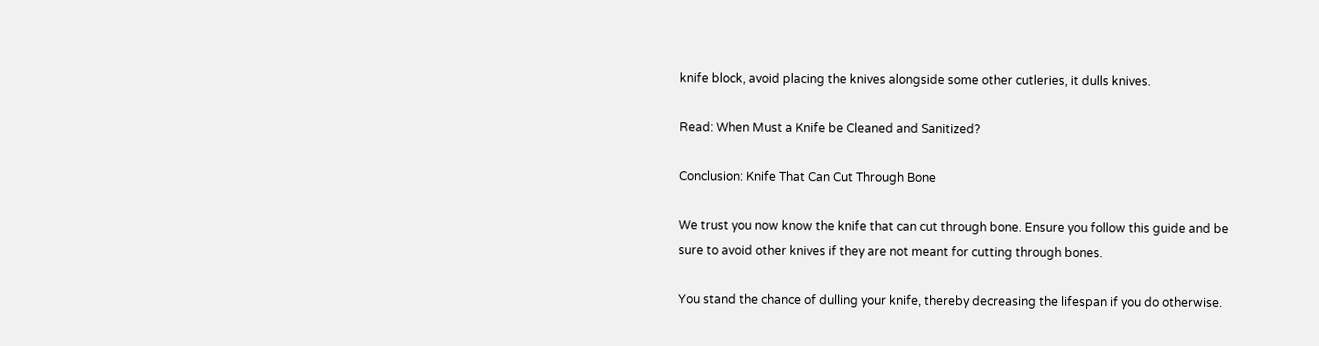knife block, avoid placing the knives alongside some other cutleries, it dulls knives.

Read: When Must a Knife be Cleaned and Sanitized?

Conclusion: Knife That Can Cut Through Bone

We trust you now know the knife that can cut through bone. Ensure you follow this guide and be sure to avoid other knives if they are not meant for cutting through bones.

You stand the chance of dulling your knife, thereby decreasing the lifespan if you do otherwise.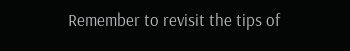Remember to revisit the tips of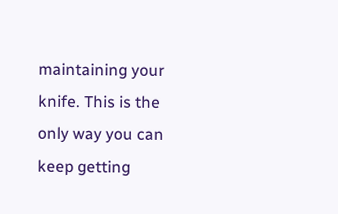maintaining your knife. This is the only way you can keep getting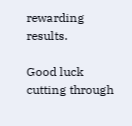rewarding results.

Good luck cutting through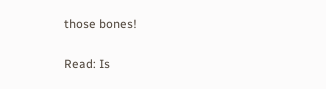those bones!

Read: Is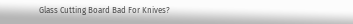Glass Cutting Board Bad For Knives?